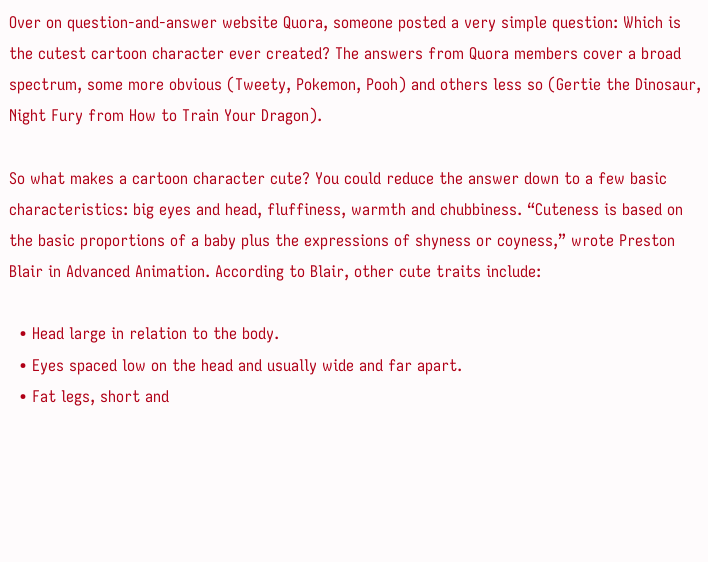Over on question-and-answer website Quora, someone posted a very simple question: Which is the cutest cartoon character ever created? The answers from Quora members cover a broad spectrum, some more obvious (Tweety, Pokemon, Pooh) and others less so (Gertie the Dinosaur, Night Fury from How to Train Your Dragon).

So what makes a cartoon character cute? You could reduce the answer down to a few basic characteristics: big eyes and head, fluffiness, warmth and chubbiness. “Cuteness is based on the basic proportions of a baby plus the expressions of shyness or coyness,” wrote Preston Blair in Advanced Animation. According to Blair, other cute traits include:

  • Head large in relation to the body.
  • Eyes spaced low on the head and usually wide and far apart.
  • Fat legs, short and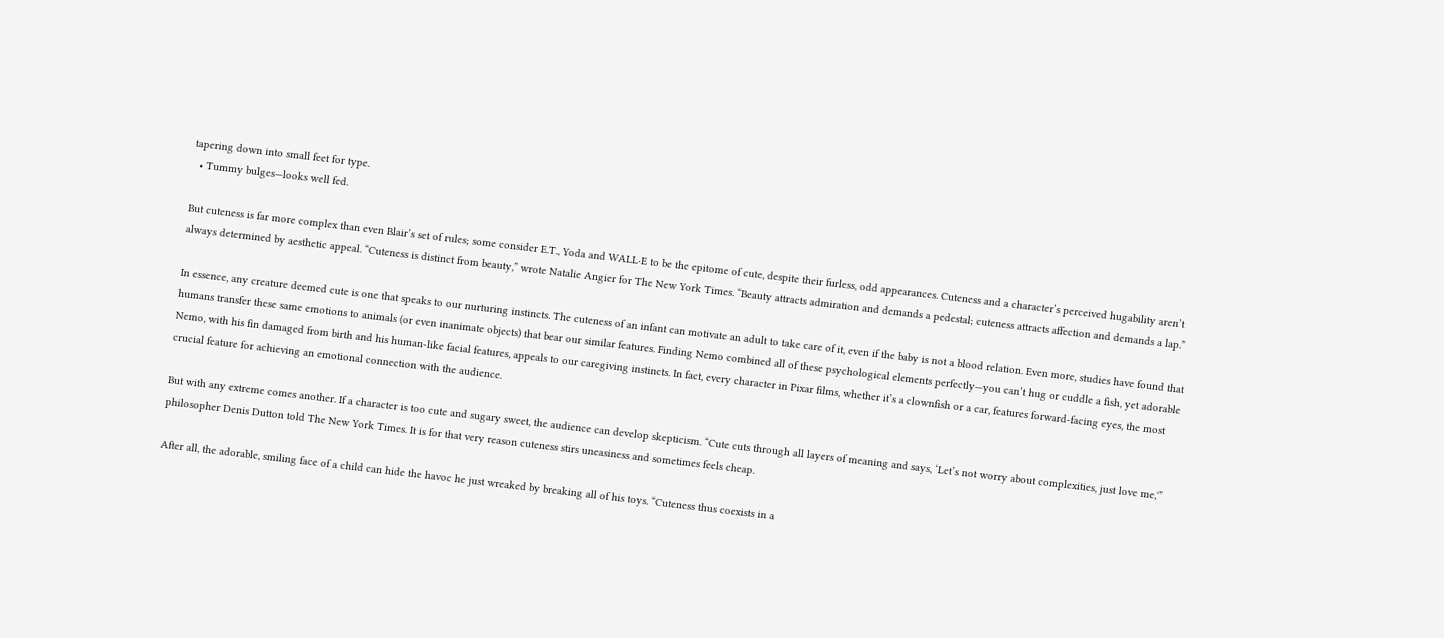tapering down into small feet for type.
  • Tummy bulges—looks well fed.

But cuteness is far more complex than even Blair’s set of rules; some consider E.T., Yoda and WALL·E to be the epitome of cute, despite their furless, odd appearances. Cuteness and a character’s perceived hugability aren’t always determined by aesthetic appeal. “Cuteness is distinct from beauty,” wrote Natalie Angier for The New York Times. “Beauty attracts admiration and demands a pedestal; cuteness attracts affection and demands a lap.”

In essence, any creature deemed cute is one that speaks to our nurturing instincts. The cuteness of an infant can motivate an adult to take care of it, even if the baby is not a blood relation. Even more, studies have found that humans transfer these same emotions to animals (or even inanimate objects) that bear our similar features. Finding Nemo combined all of these psychological elements perfectly—you can’t hug or cuddle a fish, yet adorable Nemo, with his fin damaged from birth and his human-like facial features, appeals to our caregiving instincts. In fact, every character in Pixar films, whether it’s a clownfish or a car, features forward-facing eyes, the most crucial feature for achieving an emotional connection with the audience.

But with any extreme comes another. If a character is too cute and sugary sweet, the audience can develop skepticism. “Cute cuts through all layers of meaning and says, ‘Let’s not worry about complexities, just love me,'” philosopher Denis Dutton told The New York Times. It is for that very reason cuteness stirs uneasiness and sometimes feels cheap.

After all, the adorable, smiling face of a child can hide the havoc he just wreaked by breaking all of his toys. “Cuteness thus coexists in a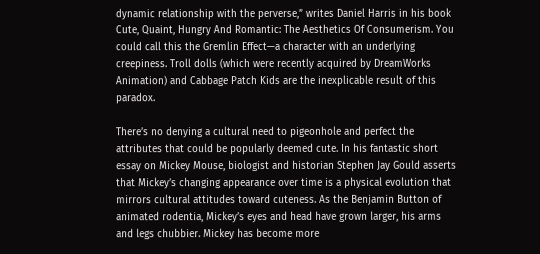dynamic relationship with the perverse,” writes Daniel Harris in his book Cute, Quaint, Hungry And Romantic: The Aesthetics Of Consumerism. You could call this the Gremlin Effect—a character with an underlying creepiness. Troll dolls (which were recently acquired by DreamWorks Animation) and Cabbage Patch Kids are the inexplicable result of this paradox.

There’s no denying a cultural need to pigeonhole and perfect the attributes that could be popularly deemed cute. In his fantastic short essay on Mickey Mouse, biologist and historian Stephen Jay Gould asserts that Mickey’s changing appearance over time is a physical evolution that mirrors cultural attitudes toward cuteness. As the Benjamin Button of animated rodentia, Mickey’s eyes and head have grown larger, his arms and legs chubbier. Mickey has become more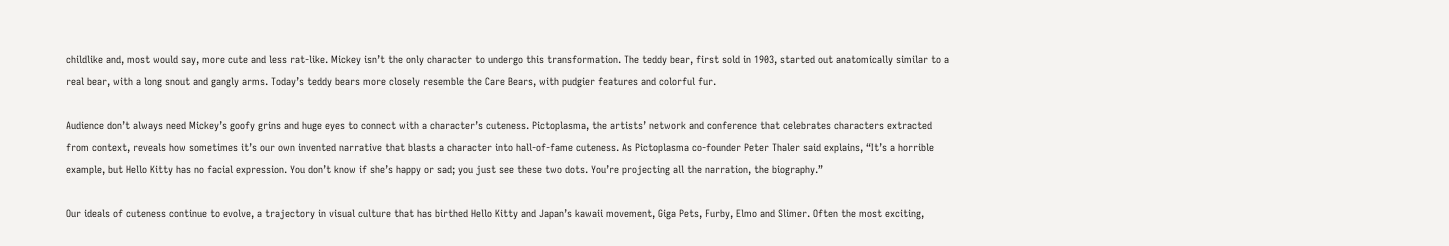childlike and, most would say, more cute and less rat-like. Mickey isn’t the only character to undergo this transformation. The teddy bear, first sold in 1903, started out anatomically similar to a real bear, with a long snout and gangly arms. Today’s teddy bears more closely resemble the Care Bears, with pudgier features and colorful fur.

Audience don’t always need Mickey’s goofy grins and huge eyes to connect with a character’s cuteness. Pictoplasma, the artists’ network and conference that celebrates characters extracted from context, reveals how sometimes it’s our own invented narrative that blasts a character into hall-of-fame cuteness. As Pictoplasma co-founder Peter Thaler said explains, “It’s a horrible example, but Hello Kitty has no facial expression. You don’t know if she’s happy or sad; you just see these two dots. You’re projecting all the narration, the biography.”

Our ideals of cuteness continue to evolve, a trajectory in visual culture that has birthed Hello Kitty and Japan’s kawaii movement, Giga Pets, Furby, Elmo and Slimer. Often the most exciting,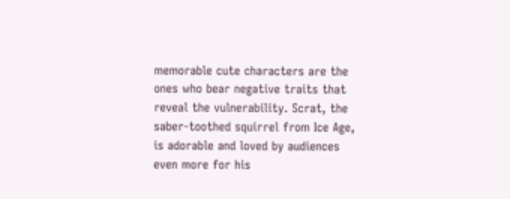memorable cute characters are the ones who bear negative traits that reveal the vulnerability. Scrat, the saber-toothed squirrel from Ice Age, is adorable and loved by audiences even more for his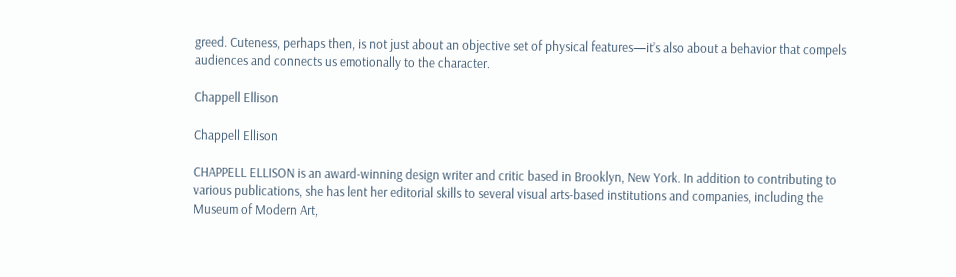greed. Cuteness, perhaps then, is not just about an objective set of physical features—it’s also about a behavior that compels audiences and connects us emotionally to the character.

Chappell Ellison

Chappell Ellison

CHAPPELL ELLISON is an award-winning design writer and critic based in Brooklyn, New York. In addition to contributing to various publications, she has lent her editorial skills to several visual arts-based institutions and companies, including the Museum of Modern Art,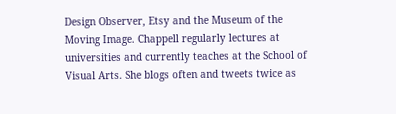Design Observer, Etsy and the Museum of the Moving Image. Chappell regularly lectures at universities and currently teaches at the School of Visual Arts. She blogs often and tweets twice as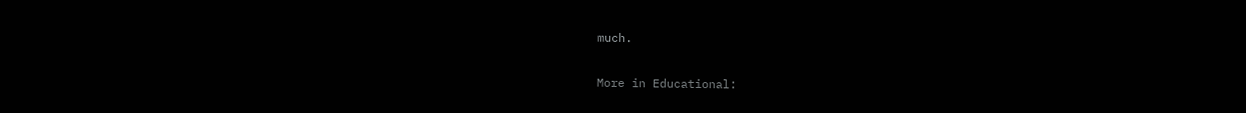much.

More in Educational: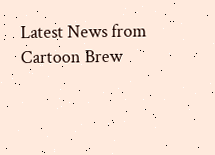Latest News from Cartoon Brew